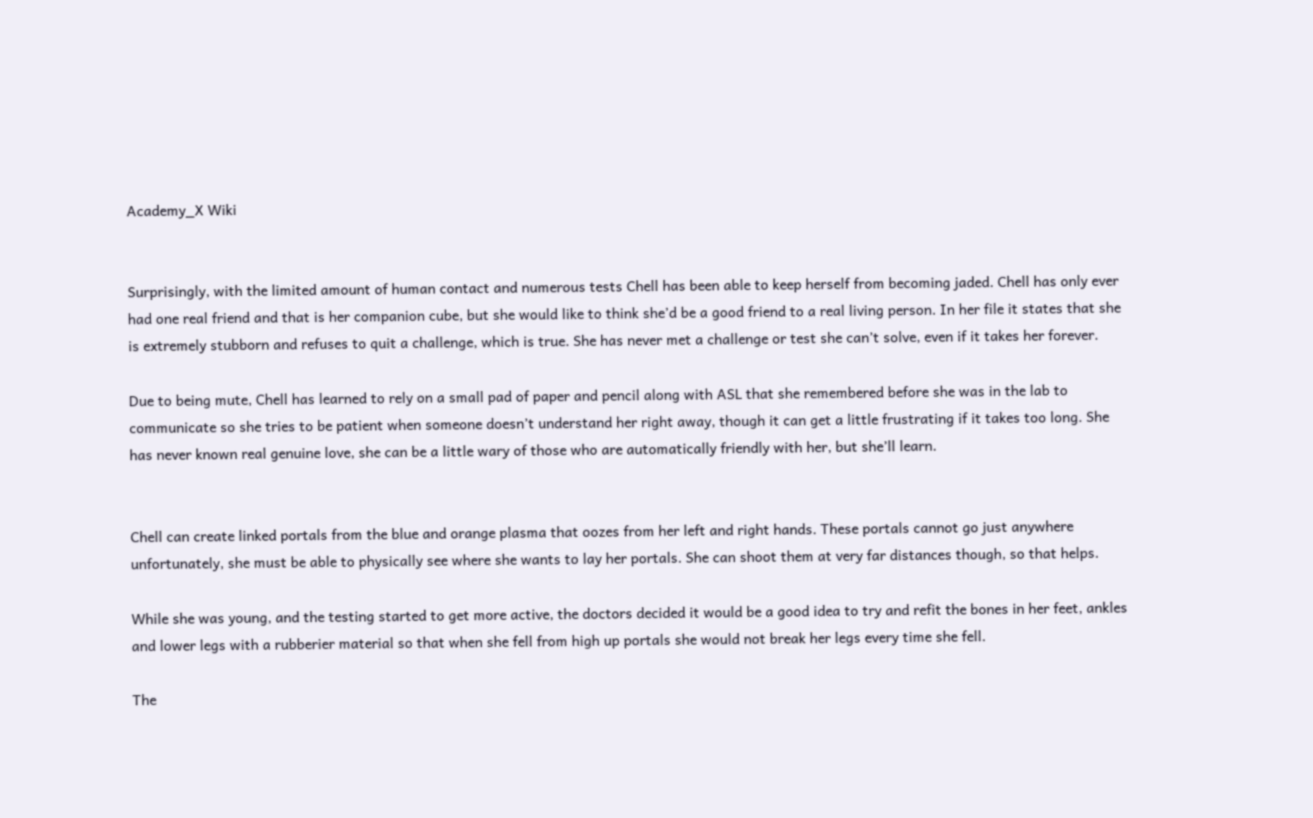Academy_X Wiki


Surprisingly, with the limited amount of human contact and numerous tests Chell has been able to keep herself from becoming jaded. Chell has only ever had one real friend and that is her companion cube, but she would like to think she’d be a good friend to a real living person. In her file it states that she is extremely stubborn and refuses to quit a challenge, which is true. She has never met a challenge or test she can’t solve, even if it takes her forever.

Due to being mute, Chell has learned to rely on a small pad of paper and pencil along with ASL that she remembered before she was in the lab to communicate so she tries to be patient when someone doesn’t understand her right away, though it can get a little frustrating if it takes too long. She has never known real genuine love, she can be a little wary of those who are automatically friendly with her, but she’ll learn.


Chell can create linked portals from the blue and orange plasma that oozes from her left and right hands. These portals cannot go just anywhere unfortunately, she must be able to physically see where she wants to lay her portals. She can shoot them at very far distances though, so that helps.

While she was young, and the testing started to get more active, the doctors decided it would be a good idea to try and refit the bones in her feet, ankles and lower legs with a rubberier material so that when she fell from high up portals she would not break her legs every time she fell.

The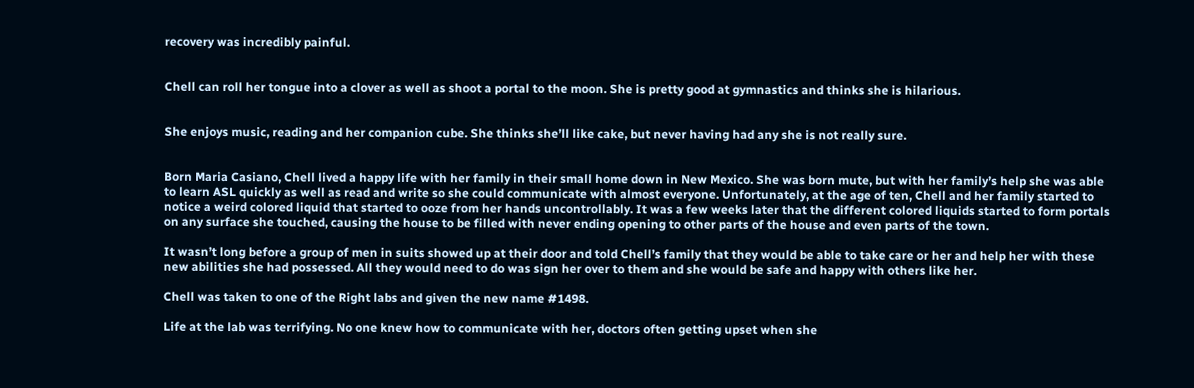recovery was incredibly painful.


Chell can roll her tongue into a clover as well as shoot a portal to the moon. She is pretty good at gymnastics and thinks she is hilarious.


She enjoys music, reading and her companion cube. She thinks she’ll like cake, but never having had any she is not really sure.


Born Maria Casiano, Chell lived a happy life with her family in their small home down in New Mexico. She was born mute, but with her family’s help she was able to learn ASL quickly as well as read and write so she could communicate with almost everyone. Unfortunately, at the age of ten, Chell and her family started to notice a weird colored liquid that started to ooze from her hands uncontrollably. It was a few weeks later that the different colored liquids started to form portals on any surface she touched, causing the house to be filled with never ending opening to other parts of the house and even parts of the town.

It wasn’t long before a group of men in suits showed up at their door and told Chell’s family that they would be able to take care or her and help her with these new abilities she had possessed. All they would need to do was sign her over to them and she would be safe and happy with others like her.

Chell was taken to one of the Right labs and given the new name #1498.

Life at the lab was terrifying. No one knew how to communicate with her, doctors often getting upset when she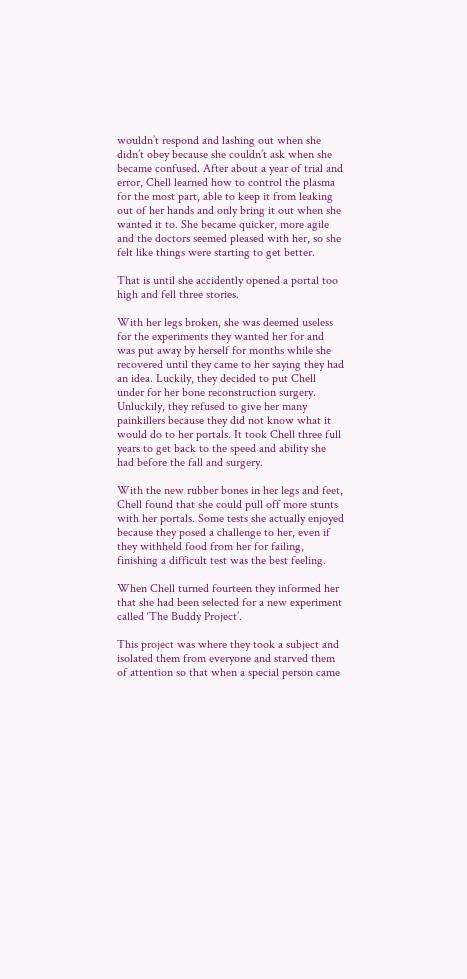wouldn’t respond and lashing out when she didn’t obey because she couldn’t ask when she became confused. After about a year of trial and error, Chell learned how to control the plasma for the most part, able to keep it from leaking out of her hands and only bring it out when she wanted it to. She became quicker, more agile and the doctors seemed pleased with her, so she felt like things were starting to get better.

That is until she accidently opened a portal too high and fell three stories.

With her legs broken, she was deemed useless for the experiments they wanted her for and was put away by herself for months while she recovered until they came to her saying they had an idea. Luckily, they decided to put Chell under for her bone reconstruction surgery. Unluckily, they refused to give her many painkillers because they did not know what it would do to her portals. It took Chell three full years to get back to the speed and ability she had before the fall and surgery.

With the new rubber bones in her legs and feet, Chell found that she could pull off more stunts with her portals. Some tests she actually enjoyed because they posed a challenge to her, even if they withheld food from her for failing, finishing a difficult test was the best feeling.

When Chell turned fourteen they informed her that she had been selected for a new experiment called ‘The Buddy Project’.

This project was where they took a subject and isolated them from everyone and starved them of attention so that when a special person came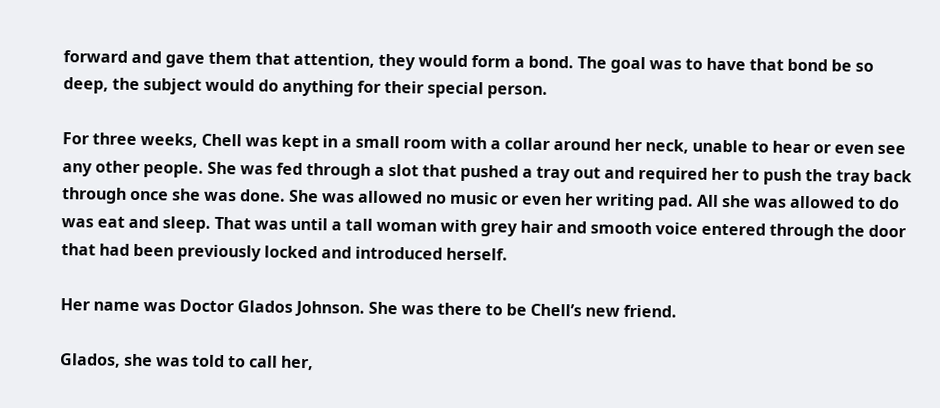forward and gave them that attention, they would form a bond. The goal was to have that bond be so deep, the subject would do anything for their special person.

For three weeks, Chell was kept in a small room with a collar around her neck, unable to hear or even see any other people. She was fed through a slot that pushed a tray out and required her to push the tray back through once she was done. She was allowed no music or even her writing pad. All she was allowed to do was eat and sleep. That was until a tall woman with grey hair and smooth voice entered through the door that had been previously locked and introduced herself.

Her name was Doctor Glados Johnson. She was there to be Chell’s new friend.

Glados, she was told to call her,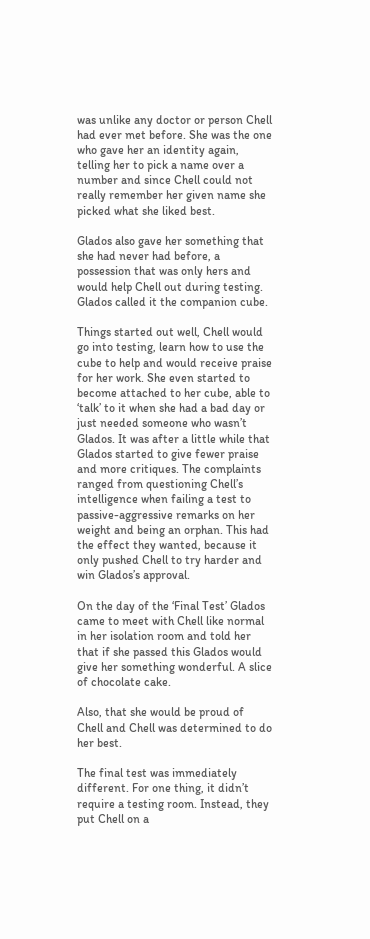was unlike any doctor or person Chell had ever met before. She was the one who gave her an identity again, telling her to pick a name over a number and since Chell could not really remember her given name she picked what she liked best.

Glados also gave her something that she had never had before, a possession that was only hers and would help Chell out during testing. Glados called it the companion cube.

Things started out well, Chell would go into testing, learn how to use the cube to help and would receive praise for her work. She even started to become attached to her cube, able to ‘talk’ to it when she had a bad day or just needed someone who wasn’t Glados. It was after a little while that Glados started to give fewer praise and more critiques. The complaints ranged from questioning Chell’s intelligence when failing a test to passive-aggressive remarks on her weight and being an orphan. This had the effect they wanted, because it only pushed Chell to try harder and win Glados’s approval.

On the day of the ‘Final Test’ Glados came to meet with Chell like normal in her isolation room and told her that if she passed this Glados would give her something wonderful. A slice of chocolate cake.

Also, that she would be proud of Chell and Chell was determined to do her best.

The final test was immediately different. For one thing, it didn’t require a testing room. Instead, they put Chell on a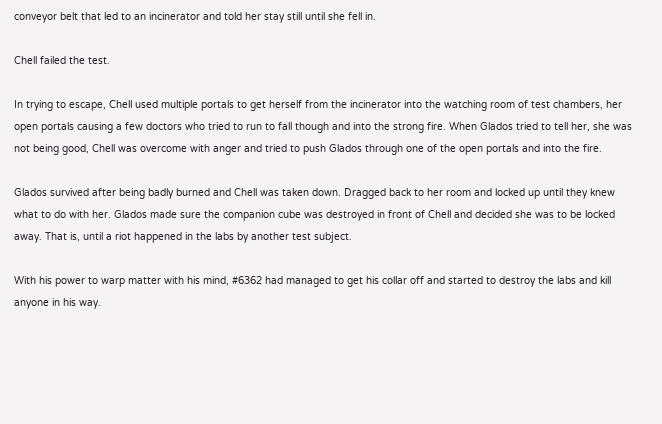conveyor belt that led to an incinerator and told her stay still until she fell in.

Chell failed the test.

In trying to escape, Chell used multiple portals to get herself from the incinerator into the watching room of test chambers, her open portals causing a few doctors who tried to run to fall though and into the strong fire. When Glados tried to tell her, she was not being good, Chell was overcome with anger and tried to push Glados through one of the open portals and into the fire.

Glados survived after being badly burned and Chell was taken down. Dragged back to her room and locked up until they knew what to do with her. Glados made sure the companion cube was destroyed in front of Chell and decided she was to be locked away. That is, until a riot happened in the labs by another test subject.

With his power to warp matter with his mind, #6362 had managed to get his collar off and started to destroy the labs and kill anyone in his way.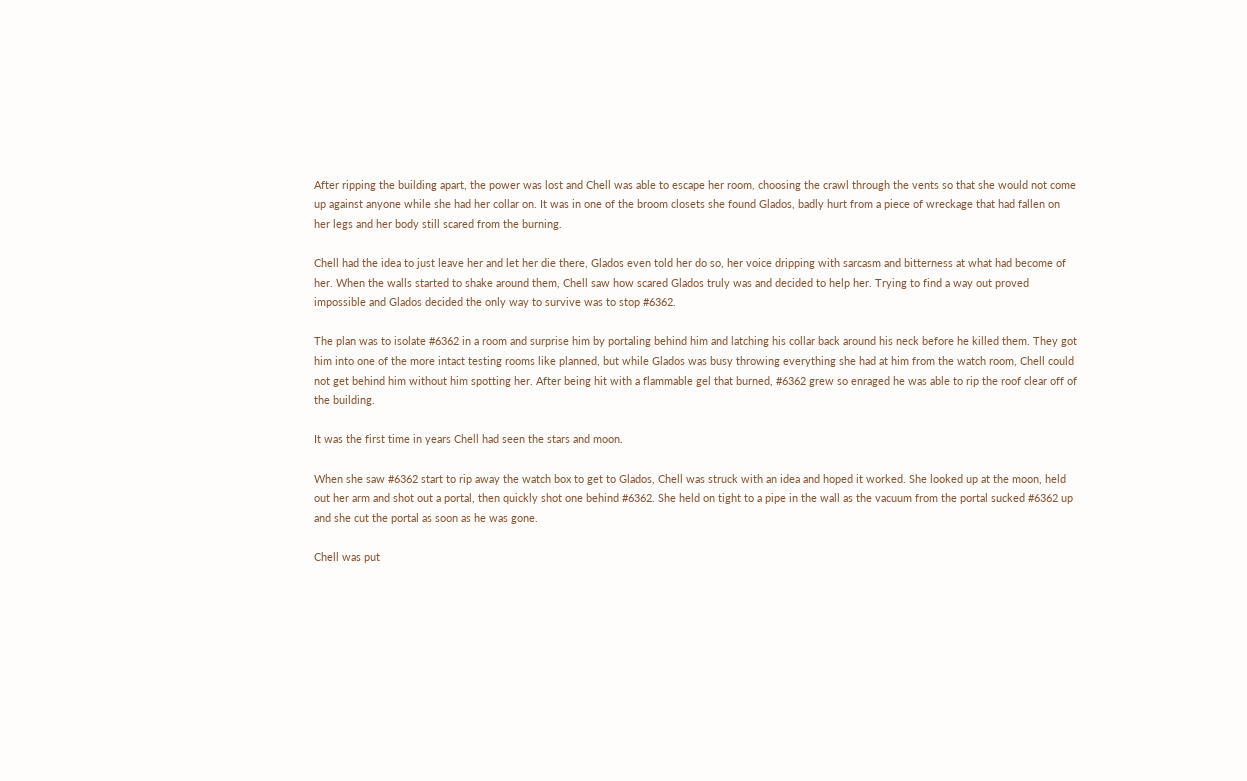After ripping the building apart, the power was lost and Chell was able to escape her room, choosing the crawl through the vents so that she would not come up against anyone while she had her collar on. It was in one of the broom closets she found Glados, badly hurt from a piece of wreckage that had fallen on her legs and her body still scared from the burning.

Chell had the idea to just leave her and let her die there, Glados even told her do so, her voice dripping with sarcasm and bitterness at what had become of her. When the walls started to shake around them, Chell saw how scared Glados truly was and decided to help her. Trying to find a way out proved impossible and Glados decided the only way to survive was to stop #6362.

The plan was to isolate #6362 in a room and surprise him by portaling behind him and latching his collar back around his neck before he killed them. They got him into one of the more intact testing rooms like planned, but while Glados was busy throwing everything she had at him from the watch room, Chell could not get behind him without him spotting her. After being hit with a flammable gel that burned, #6362 grew so enraged he was able to rip the roof clear off of the building.

It was the first time in years Chell had seen the stars and moon.

When she saw #6362 start to rip away the watch box to get to Glados, Chell was struck with an idea and hoped it worked. She looked up at the moon, held out her arm and shot out a portal, then quickly shot one behind #6362. She held on tight to a pipe in the wall as the vacuum from the portal sucked #6362 up and she cut the portal as soon as he was gone.

Chell was put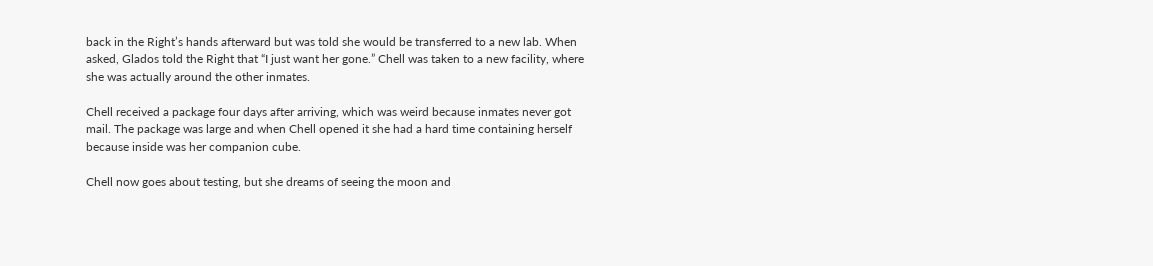back in the Right’s hands afterward but was told she would be transferred to a new lab. When asked, Glados told the Right that “I just want her gone.” Chell was taken to a new facility, where she was actually around the other inmates.

Chell received a package four days after arriving, which was weird because inmates never got mail. The package was large and when Chell opened it she had a hard time containing herself because inside was her companion cube.

Chell now goes about testing, but she dreams of seeing the moon and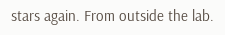stars again. From outside the lab.